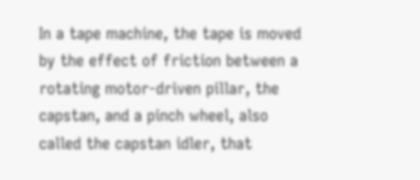In a tape machine, the tape is moved by the effect of friction between a rotating motor-driven pillar, the capstan, and a pinch wheel, also called the capstan idler, that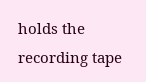holds the recording tape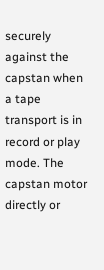securely against the capstan when a tape transport is in record or play mode. The capstan motor directly or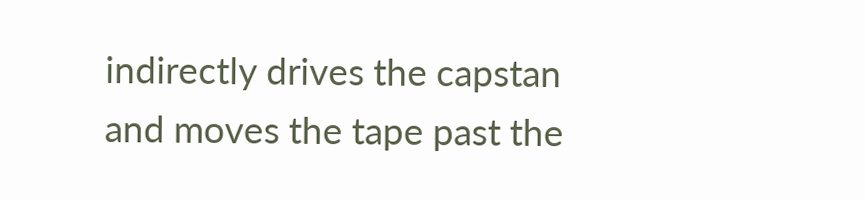indirectly drives the capstan and moves the tape past the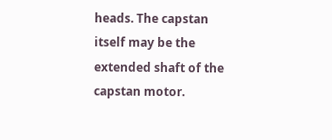heads. The capstan itself may be the extended shaft of the capstan motor.